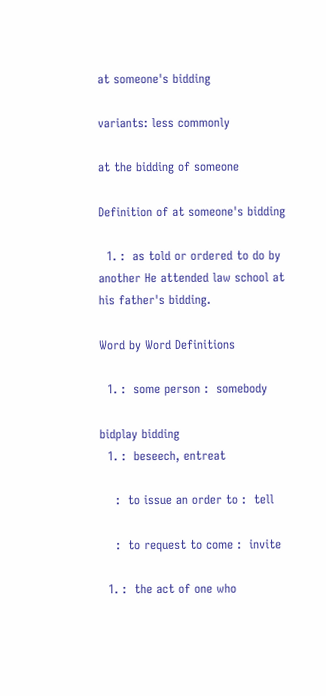at someone's bidding

variants: less commonly

at the bidding of someone

Definition of at someone's bidding

  1. :  as told or ordered to do by another He attended law school at his father's bidding.

Word by Word Definitions

  1. :  some person :  somebody

bidplay bidding
  1. :  beseech, entreat

    :  to issue an order to :  tell

    :  to request to come :  invite

  1. :  the act of one who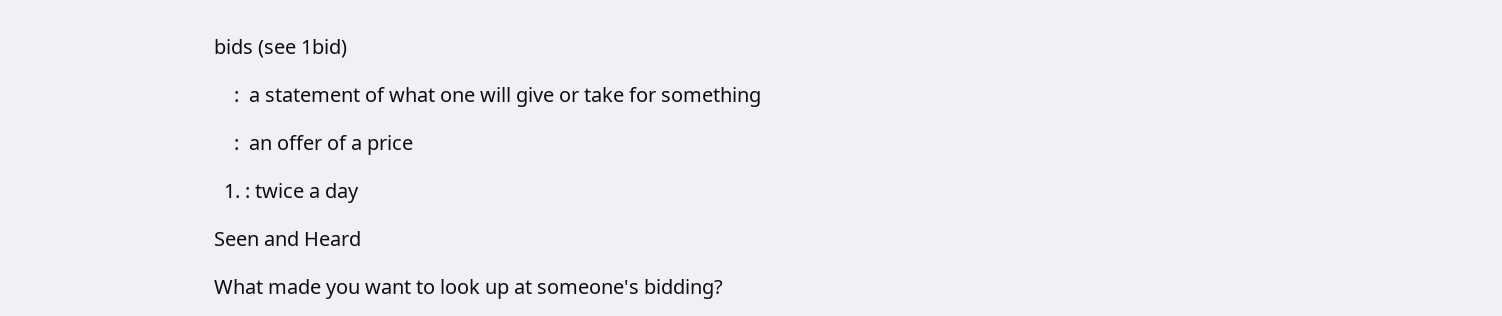bids (see 1bid)

    :  a statement of what one will give or take for something

    :  an offer of a price

  1. : twice a day

Seen and Heard

What made you want to look up at someone's bidding?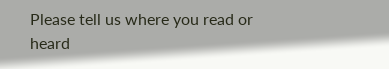Please tell us where you read or heard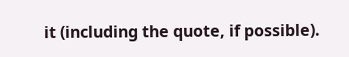it (including the quote, if possible).